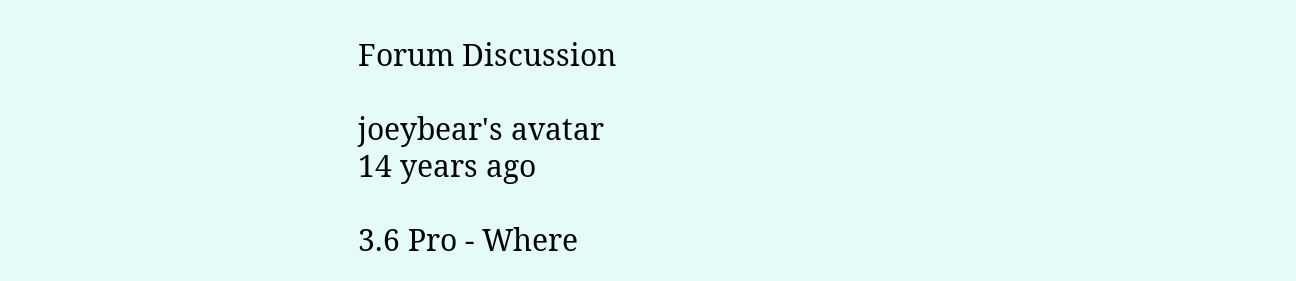Forum Discussion

joeybear's avatar
14 years ago

3.6 Pro - Where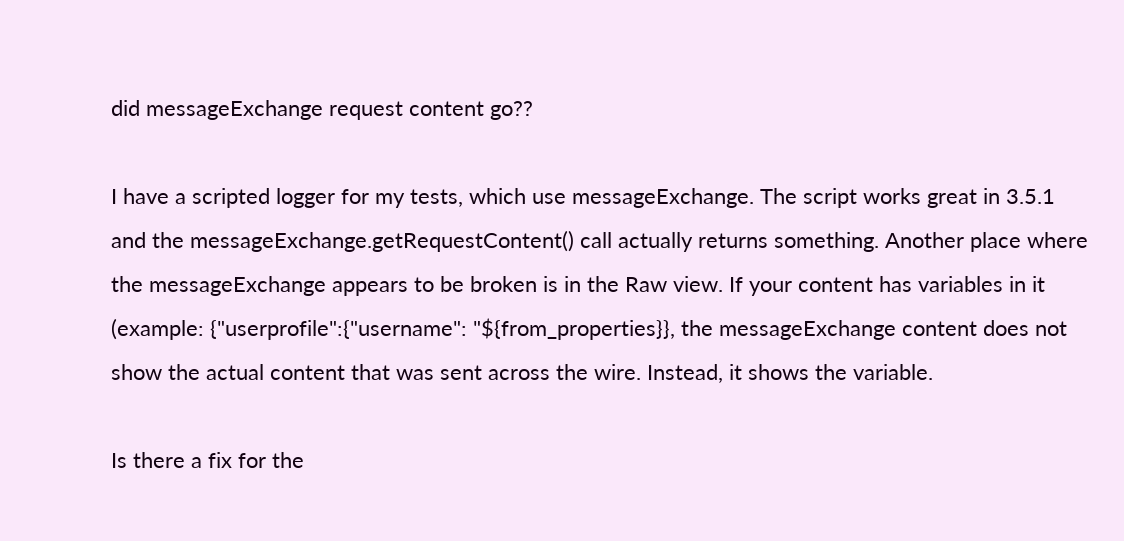did messageExchange request content go??

I have a scripted logger for my tests, which use messageExchange. The script works great in 3.5.1 and the messageExchange.getRequestContent() call actually returns something. Another place where the messageExchange appears to be broken is in the Raw view. If your content has variables in it (example: {"userprofile":{"username": "${from_properties}}, the messageExchange content does not show the actual content that was sent across the wire. Instead, it shows the variable.

Is there a fix for the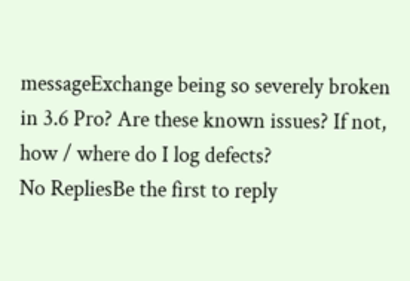messageExchange being so severely broken in 3.6 Pro? Are these known issues? If not, how / where do I log defects?
No RepliesBe the first to reply